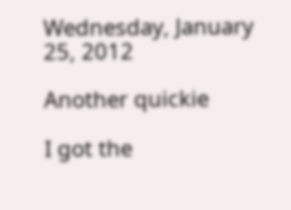Wednesday, January 25, 2012

Another quickie

I got the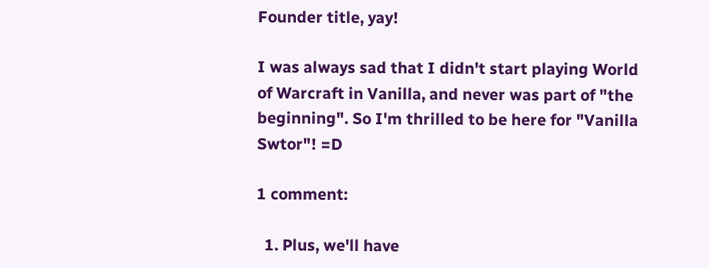Founder title, yay!

I was always sad that I didn't start playing World of Warcraft in Vanilla, and never was part of "the beginning". So I'm thrilled to be here for "Vanilla Swtor"! =D

1 comment:

  1. Plus, we'll have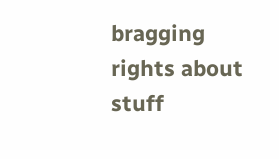bragging rights about stuff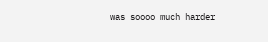was soooo much harder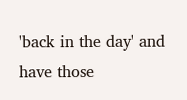'back in the day' and have those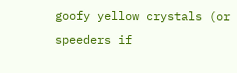goofy yellow crystals (or speeders if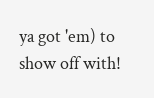ya got 'em) to show off with!